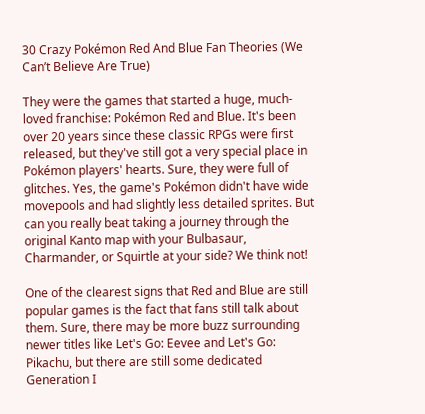30 Crazy Pokémon Red And Blue Fan Theories (We Can’t Believe Are True)

They were the games that started a huge, much-loved franchise: Pokémon Red and Blue. It's been over 20 years since these classic RPGs were first released, but they've still got a very special place in Pokémon players' hearts. Sure, they were full of glitches. Yes, the game's Pokémon didn't have wide movepools and had slightly less detailed sprites. But can you really beat taking a journey through the original Kanto map with your Bulbasaur, Charmander, or Squirtle at your side? We think not!

One of the clearest signs that Red and Blue are still popular games is the fact that fans still talk about them. Sure, there may be more buzz surrounding newer titles like Let's Go: Eevee and Let's Go: Pikachu, but there are still some dedicated Generation I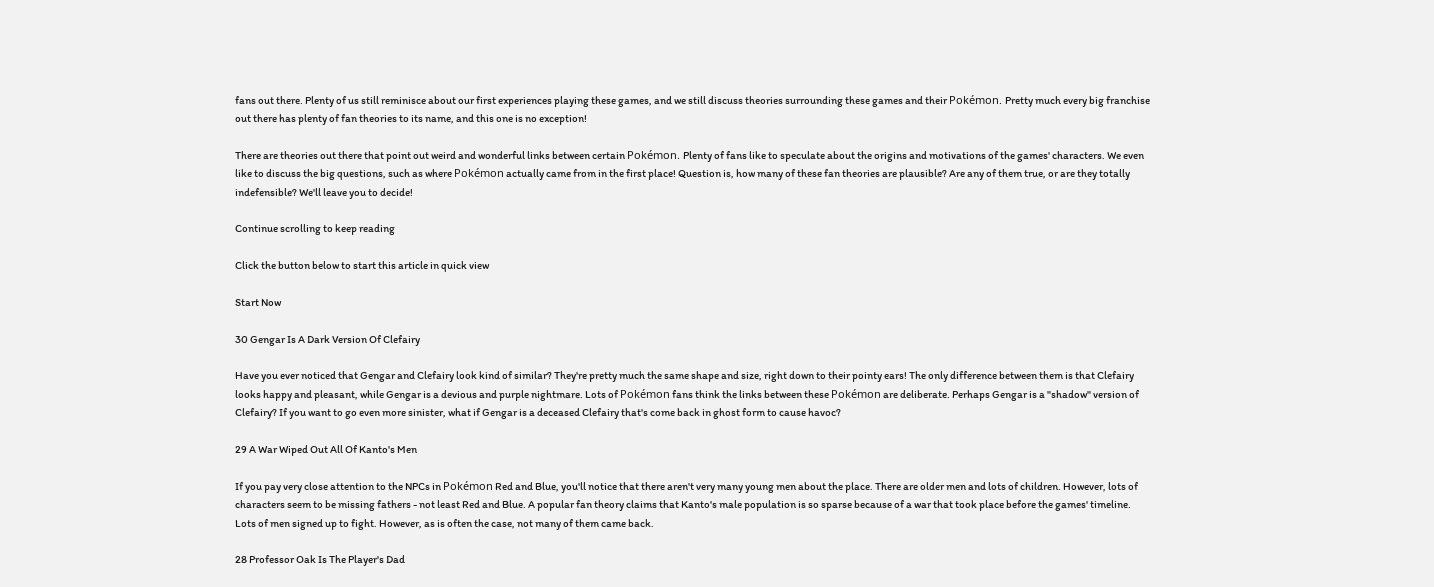fans out there. Plenty of us still reminisce about our first experiences playing these games, and we still discuss theories surrounding these games and their Pokémon. Pretty much every big franchise out there has plenty of fan theories to its name, and this one is no exception!

There are theories out there that point out weird and wonderful links between certain Pokémon. Plenty of fans like to speculate about the origins and motivations of the games' characters. We even like to discuss the big questions, such as where Pokémon actually came from in the first place! Question is, how many of these fan theories are plausible? Are any of them true, or are they totally indefensible? We'll leave you to decide!

Continue scrolling to keep reading

Click the button below to start this article in quick view

Start Now

30 Gengar Is A Dark Version Of Clefairy

Have you ever noticed that Gengar and Clefairy look kind of similar? They're pretty much the same shape and size, right down to their pointy ears! The only difference between them is that Clefairy looks happy and pleasant, while Gengar is a devious and purple nightmare. Lots of Pokémon fans think the links between these Pokémon are deliberate. Perhaps Gengar is a "shadow" version of Clefairy? If you want to go even more sinister, what if Gengar is a deceased Clefairy that's come back in ghost form to cause havoc?

29 A War Wiped Out All Of Kanto's Men

If you pay very close attention to the NPCs in Pokémon Red and Blue, you'll notice that there aren't very many young men about the place. There are older men and lots of children. However, lots of characters seem to be missing fathers - not least Red and Blue. A popular fan theory claims that Kanto's male population is so sparse because of a war that took place before the games' timeline. Lots of men signed up to fight. However, as is often the case, not many of them came back.

28 Professor Oak Is The Player's Dad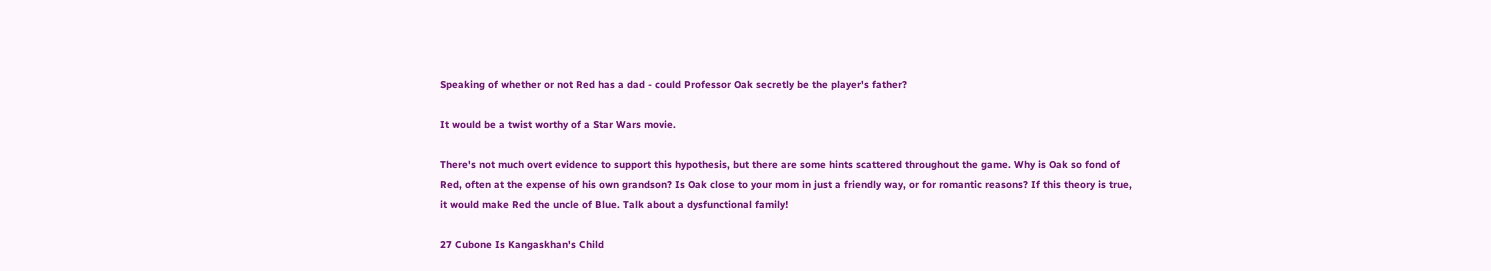Speaking of whether or not Red has a dad - could Professor Oak secretly be the player's father?

It would be a twist worthy of a Star Wars movie.

There's not much overt evidence to support this hypothesis, but there are some hints scattered throughout the game. Why is Oak so fond of Red, often at the expense of his own grandson? Is Oak close to your mom in just a friendly way, or for romantic reasons? If this theory is true, it would make Red the uncle of Blue. Talk about a dysfunctional family!

27 Cubone Is Kangaskhan's Child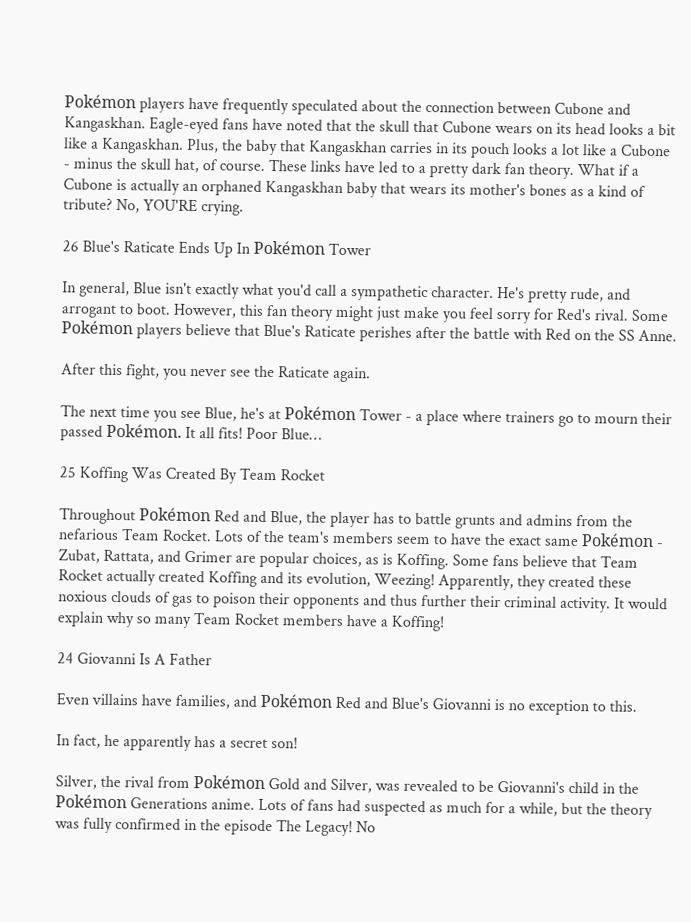Pokémon players have frequently speculated about the connection between Cubone and Kangaskhan. Eagle-eyed fans have noted that the skull that Cubone wears on its head looks a bit like a Kangaskhan. Plus, the baby that Kangaskhan carries in its pouch looks a lot like a Cubone - minus the skull hat, of course. These links have led to a pretty dark fan theory. What if a Cubone is actually an orphaned Kangaskhan baby that wears its mother's bones as a kind of tribute? No, YOU'RE crying.

26 Blue's Raticate Ends Up In Pokémon Tower

In general, Blue isn't exactly what you'd call a sympathetic character. He's pretty rude, and arrogant to boot. However, this fan theory might just make you feel sorry for Red's rival. Some Pokémon players believe that Blue's Raticate perishes after the battle with Red on the SS Anne.

After this fight, you never see the Raticate again.

The next time you see Blue, he's at Pokémon Tower - a place where trainers go to mourn their passed Pokémon. It all fits! Poor Blue…

25 Koffing Was Created By Team Rocket

Throughout Pokémon Red and Blue, the player has to battle grunts and admins from the nefarious Team Rocket. Lots of the team's members seem to have the exact same Pokémon - Zubat, Rattata, and Grimer are popular choices, as is Koffing. Some fans believe that Team Rocket actually created Koffing and its evolution, Weezing! Apparently, they created these noxious clouds of gas to poison their opponents and thus further their criminal activity. It would explain why so many Team Rocket members have a Koffing!

24 Giovanni Is A Father

Even villains have families, and Pokémon Red and Blue's Giovanni is no exception to this.

In fact, he apparently has a secret son!

Silver, the rival from Pokémon Gold and Silver, was revealed to be Giovanni's child in the Pokémon Generations anime. Lots of fans had suspected as much for a while, but the theory was fully confirmed in the episode The Legacy! No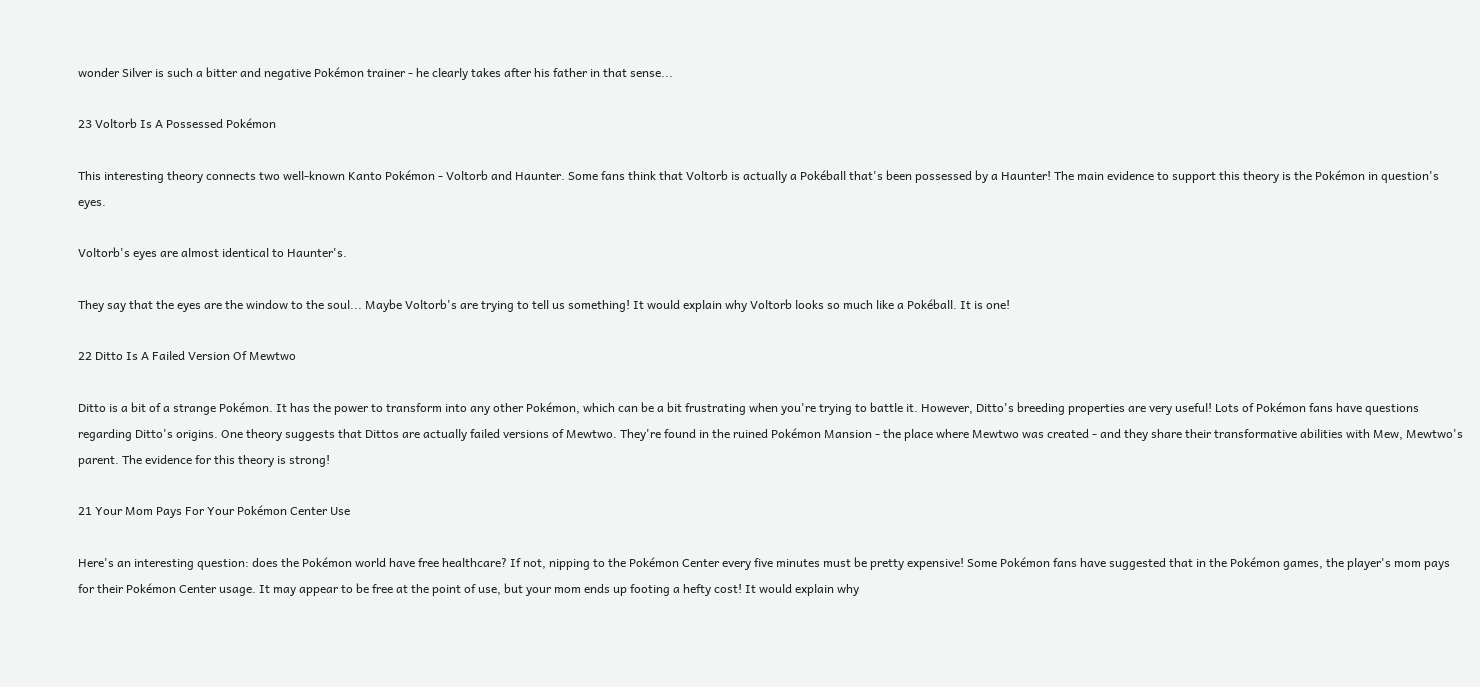wonder Silver is such a bitter and negative Pokémon trainer - he clearly takes after his father in that sense...

23 Voltorb Is A Possessed Pokémon

This interesting theory connects two well-known Kanto Pokémon - Voltorb and Haunter. Some fans think that Voltorb is actually a Pokéball that's been possessed by a Haunter! The main evidence to support this theory is the Pokémon in question's eyes.

Voltorb's eyes are almost identical to Haunter's.

They say that the eyes are the window to the soul... Maybe Voltorb's are trying to tell us something! It would explain why Voltorb looks so much like a Pokéball. It is one!

22 Ditto Is A Failed Version Of Mewtwo

Ditto is a bit of a strange Pokémon. It has the power to transform into any other Pokémon, which can be a bit frustrating when you're trying to battle it. However, Ditto's breeding properties are very useful! Lots of Pokémon fans have questions regarding Ditto's origins. One theory suggests that Dittos are actually failed versions of Mewtwo. They're found in the ruined Pokémon Mansion - the place where Mewtwo was created - and they share their transformative abilities with Mew, Mewtwo's parent. The evidence for this theory is strong!

21 Your Mom Pays For Your Pokémon Center Use

Here's an interesting question: does the Pokémon world have free healthcare? If not, nipping to the Pokémon Center every five minutes must be pretty expensive! Some Pokémon fans have suggested that in the Pokémon games, the player's mom pays for their Pokémon Center usage. It may appear to be free at the point of use, but your mom ends up footing a hefty cost! It would explain why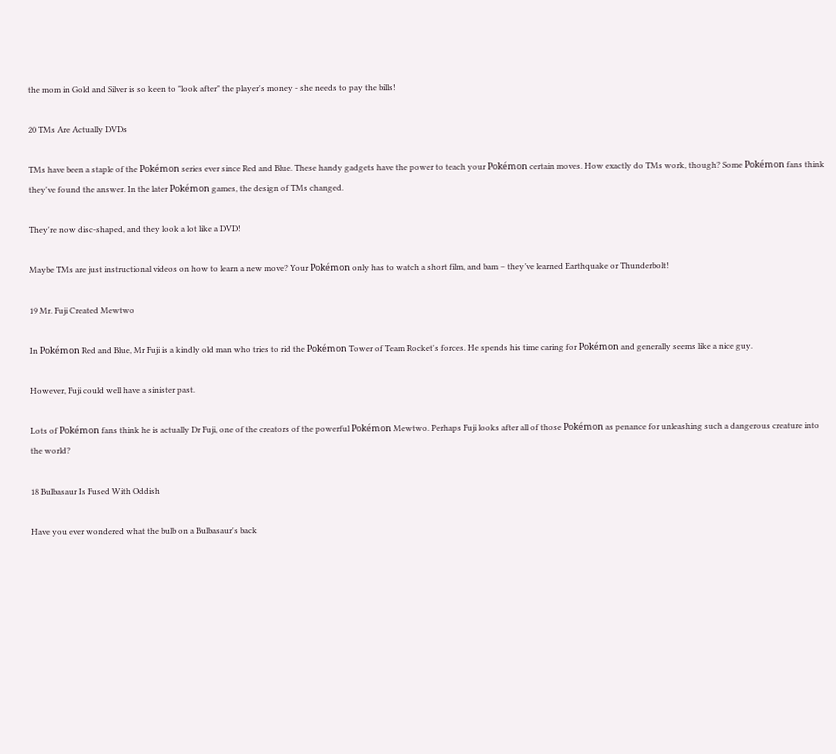the mom in Gold and Silver is so keen to "look after" the player's money - she needs to pay the bills!

20 TMs Are Actually DVDs

TMs have been a staple of the Pokémon series ever since Red and Blue. These handy gadgets have the power to teach your Pokémon certain moves. How exactly do TMs work, though? Some Pokémon fans think they've found the answer. In the later Pokémon games, the design of TMs changed.

They're now disc-shaped, and they look a lot like a DVD!

Maybe TMs are just instructional videos on how to learn a new move? Your Pokémon only has to watch a short film, and bam – they’ve learned Earthquake or Thunderbolt!

19 Mr. Fuji Created Mewtwo

In Pokémon Red and Blue, Mr Fuji is a kindly old man who tries to rid the Pokémon Tower of Team Rocket's forces. He spends his time caring for Pokémon and generally seems like a nice guy.

However, Fuji could well have a sinister past.

Lots of Pokémon fans think he is actually Dr Fuji, one of the creators of the powerful Pokémon Mewtwo. Perhaps Fuji looks after all of those Pokémon as penance for unleashing such a dangerous creature into the world?

18 Bulbasaur Is Fused With Oddish

Have you ever wondered what the bulb on a Bulbasaur's back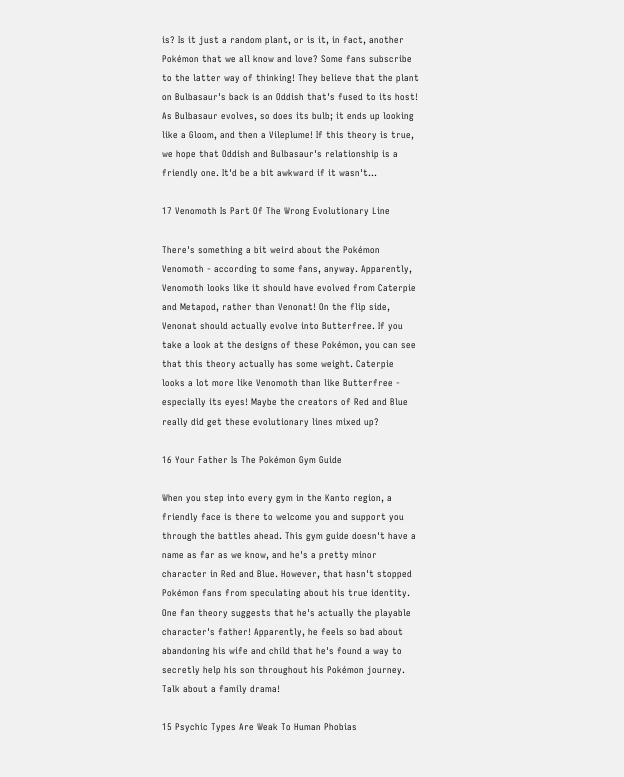is? Is it just a random plant, or is it, in fact, another Pokémon that we all know and love? Some fans subscribe to the latter way of thinking! They believe that the plant on Bulbasaur's back is an Oddish that's fused to its host! As Bulbasaur evolves, so does its bulb; it ends up looking like a Gloom, and then a Vileplume! If this theory is true, we hope that Oddish and Bulbasaur's relationship is a friendly one. It'd be a bit awkward if it wasn't...

17 Venomoth Is Part Of The Wrong Evolutionary Line

There's something a bit weird about the Pokémon Venomoth - according to some fans, anyway. Apparently, Venomoth looks like it should have evolved from Caterpie and Metapod, rather than Venonat! On the flip side, Venonat should actually evolve into Butterfree. If you take a look at the designs of these Pokémon, you can see that this theory actually has some weight. Caterpie looks a lot more like Venomoth than like Butterfree - especially its eyes! Maybe the creators of Red and Blue really did get these evolutionary lines mixed up?

16 Your Father Is The Pokémon Gym Guide

When you step into every gym in the Kanto region, a friendly face is there to welcome you and support you through the battles ahead. This gym guide doesn't have a name as far as we know, and he's a pretty minor character in Red and Blue. However, that hasn't stopped Pokémon fans from speculating about his true identity. One fan theory suggests that he's actually the playable character's father! Apparently, he feels so bad about abandoning his wife and child that he's found a way to secretly help his son throughout his Pokémon journey. Talk about a family drama!

15 Psychic Types Are Weak To Human Phobias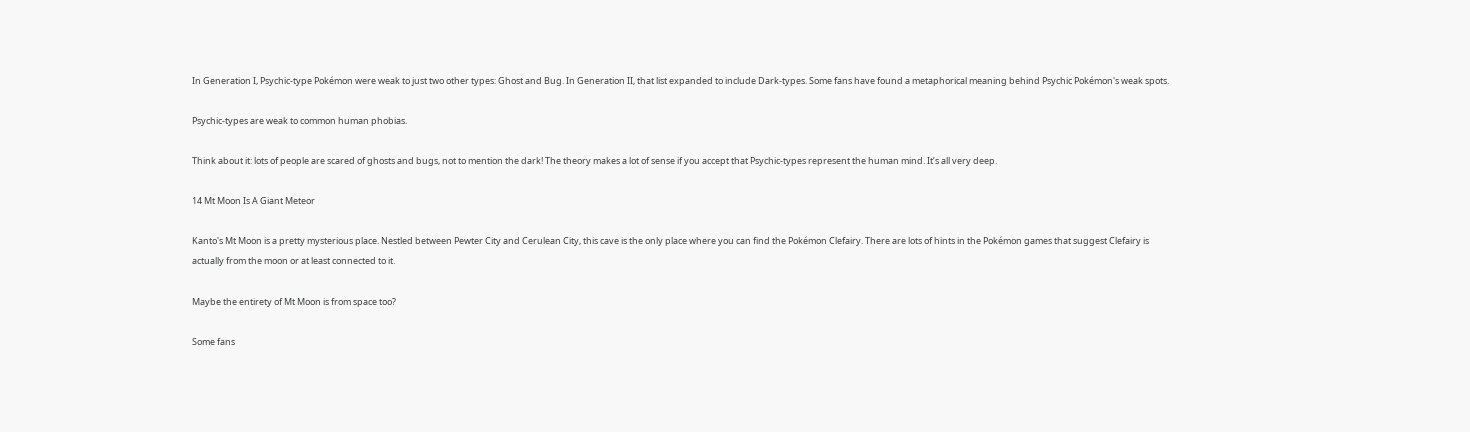In Generation I, Psychic-type Pokémon were weak to just two other types: Ghost and Bug. In Generation II, that list expanded to include Dark-types. Some fans have found a metaphorical meaning behind Psychic Pokémon's weak spots.

Psychic-types are weak to common human phobias.

Think about it: lots of people are scared of ghosts and bugs, not to mention the dark! The theory makes a lot of sense if you accept that Psychic-types represent the human mind. It’s all very deep.

14 Mt Moon Is A Giant Meteor

Kanto's Mt Moon is a pretty mysterious place. Nestled between Pewter City and Cerulean City, this cave is the only place where you can find the Pokémon Clefairy. There are lots of hints in the Pokémon games that suggest Clefairy is actually from the moon or at least connected to it.

Maybe the entirety of Mt Moon is from space too?

Some fans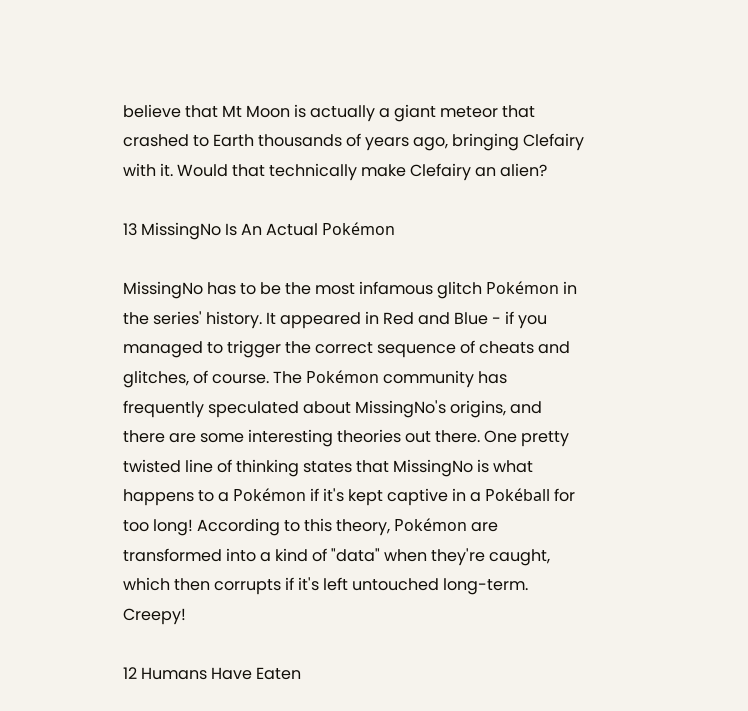believe that Mt Moon is actually a giant meteor that crashed to Earth thousands of years ago, bringing Clefairy with it. Would that technically make Clefairy an alien?

13 MissingNo Is An Actual Pokémon

MissingNo has to be the most infamous glitch Pokémon in the series' history. It appeared in Red and Blue - if you managed to trigger the correct sequence of cheats and glitches, of course. The Pokémon community has frequently speculated about MissingNo's origins, and there are some interesting theories out there. One pretty twisted line of thinking states that MissingNo is what happens to a Pokémon if it's kept captive in a Pokéball for too long! According to this theory, Pokémon are transformed into a kind of "data" when they're caught, which then corrupts if it's left untouched long-term. Creepy!

12 Humans Have Eaten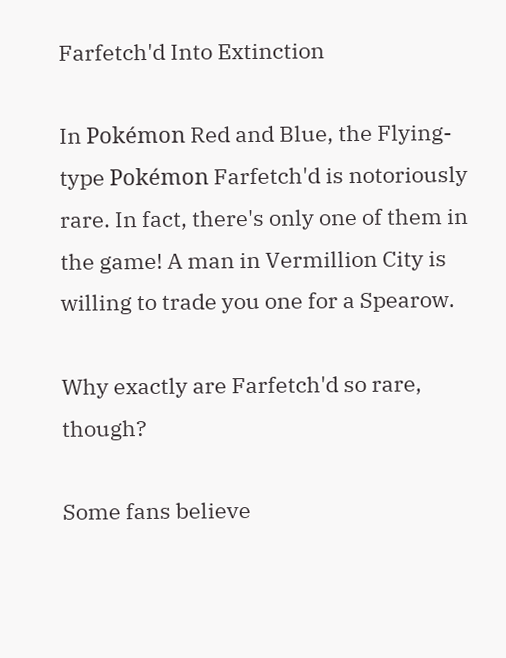Farfetch'd Into Extinction

In Pokémon Red and Blue, the Flying-type Pokémon Farfetch'd is notoriously rare. In fact, there's only one of them in the game! A man in Vermillion City is willing to trade you one for a Spearow.

Why exactly are Farfetch'd so rare, though?

Some fans believe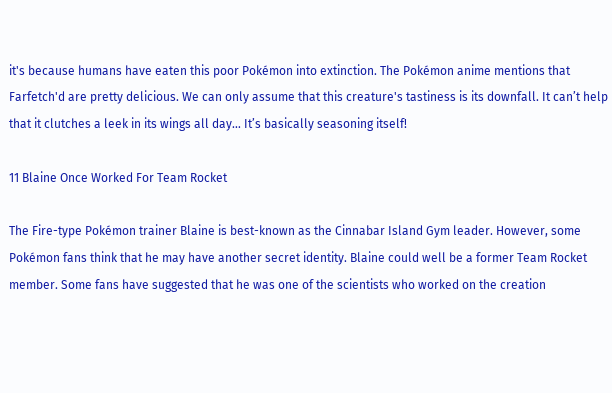it's because humans have eaten this poor Pokémon into extinction. The Pokémon anime mentions that Farfetch'd are pretty delicious. We can only assume that this creature's tastiness is its downfall. It can’t help that it clutches a leek in its wings all day… It’s basically seasoning itself!

11 Blaine Once Worked For Team Rocket

The Fire-type Pokémon trainer Blaine is best-known as the Cinnabar Island Gym leader. However, some Pokémon fans think that he may have another secret identity. Blaine could well be a former Team Rocket member. Some fans have suggested that he was one of the scientists who worked on the creation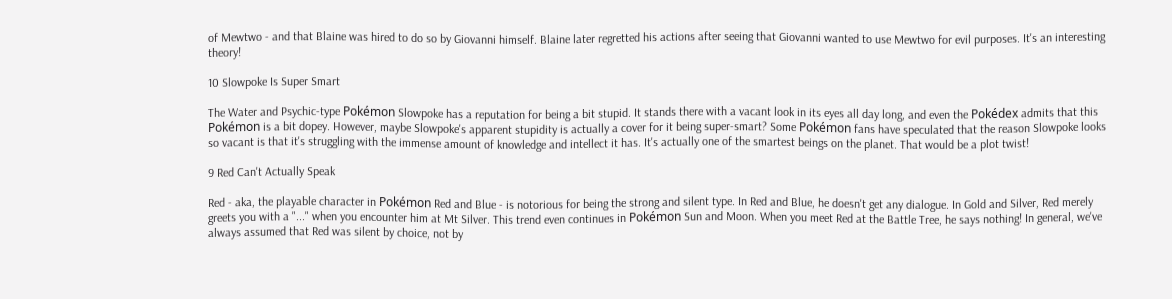of Mewtwo - and that Blaine was hired to do so by Giovanni himself. Blaine later regretted his actions after seeing that Giovanni wanted to use Mewtwo for evil purposes. It's an interesting theory!

10 Slowpoke Is Super Smart

The Water and Psychic-type Pokémon Slowpoke has a reputation for being a bit stupid. It stands there with a vacant look in its eyes all day long, and even the Pokédex admits that this Pokémon is a bit dopey. However, maybe Slowpoke's apparent stupidity is actually a cover for it being super-smart? Some Pokémon fans have speculated that the reason Slowpoke looks so vacant is that it's struggling with the immense amount of knowledge and intellect it has. It's actually one of the smartest beings on the planet. That would be a plot twist!

9 Red Can't Actually Speak

Red - aka, the playable character in Pokémon Red and Blue - is notorious for being the strong and silent type. In Red and Blue, he doesn't get any dialogue. In Gold and Silver, Red merely greets you with a "..." when you encounter him at Mt Silver. This trend even continues in Pokémon Sun and Moon. When you meet Red at the Battle Tree, he says nothing! In general, we've always assumed that Red was silent by choice, not by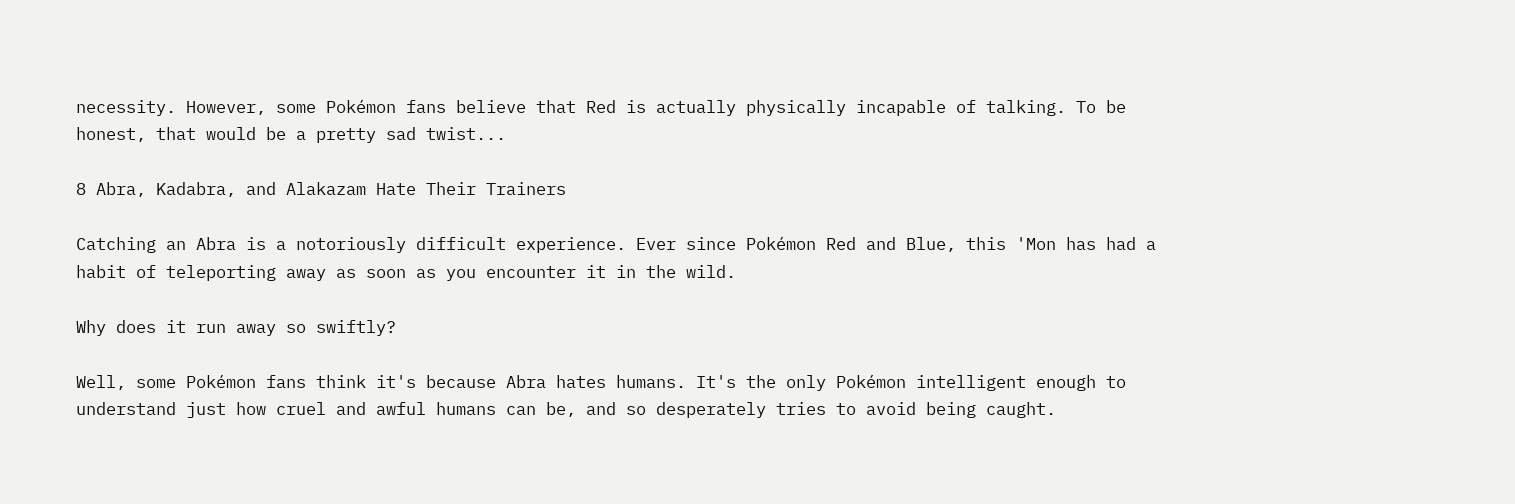necessity. However, some Pokémon fans believe that Red is actually physically incapable of talking. To be honest, that would be a pretty sad twist...

8 Abra, Kadabra, and Alakazam Hate Their Trainers

Catching an Abra is a notoriously difficult experience. Ever since Pokémon Red and Blue, this 'Mon has had a habit of teleporting away as soon as you encounter it in the wild.

Why does it run away so swiftly?

Well, some Pokémon fans think it's because Abra hates humans. It's the only Pokémon intelligent enough to understand just how cruel and awful humans can be, and so desperately tries to avoid being caught.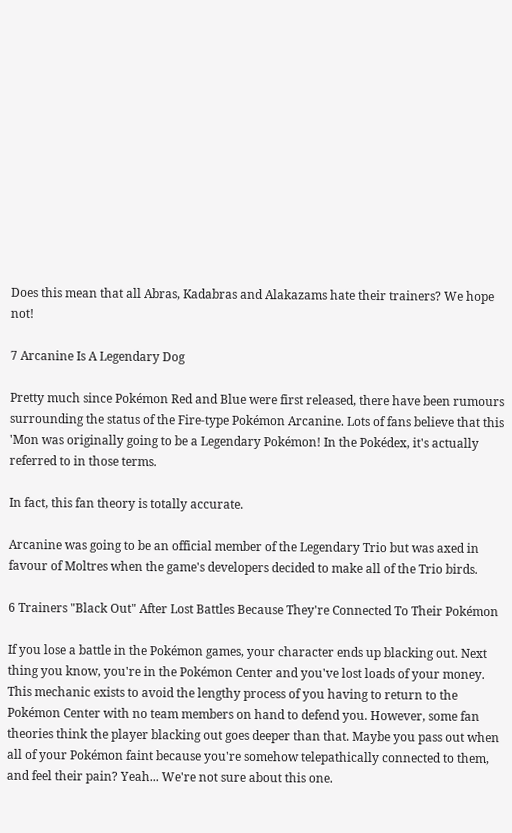Does this mean that all Abras, Kadabras and Alakazams hate their trainers? We hope not!

7 Arcanine Is A Legendary Dog

Pretty much since Pokémon Red and Blue were first released, there have been rumours surrounding the status of the Fire-type Pokémon Arcanine. Lots of fans believe that this 'Mon was originally going to be a Legendary Pokémon! In the Pokédex, it's actually referred to in those terms.

In fact, this fan theory is totally accurate.

Arcanine was going to be an official member of the Legendary Trio but was axed in favour of Moltres when the game's developers decided to make all of the Trio birds.

6 Trainers "Black Out" After Lost Battles Because They're Connected To Their Pokémon

If you lose a battle in the Pokémon games, your character ends up blacking out. Next thing you know, you're in the Pokémon Center and you've lost loads of your money. This mechanic exists to avoid the lengthy process of you having to return to the Pokémon Center with no team members on hand to defend you. However, some fan theories think the player blacking out goes deeper than that. Maybe you pass out when all of your Pokémon faint because you're somehow telepathically connected to them, and feel their pain? Yeah... We're not sure about this one.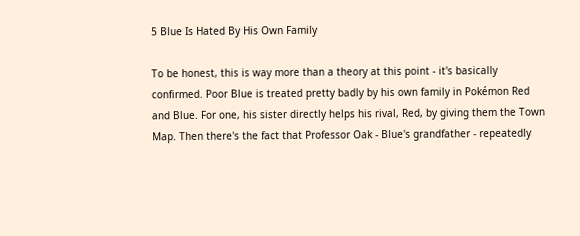5 Blue Is Hated By His Own Family

To be honest, this is way more than a theory at this point - it's basically confirmed. Poor Blue is treated pretty badly by his own family in Pokémon Red and Blue. For one, his sister directly helps his rival, Red, by giving them the Town Map. Then there's the fact that Professor Oak - Blue's grandfather - repeatedly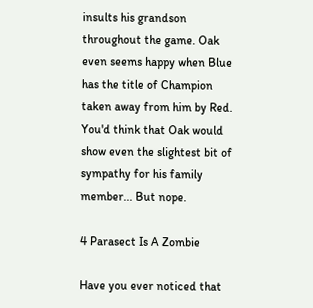insults his grandson throughout the game. Oak even seems happy when Blue has the title of Champion taken away from him by Red. You'd think that Oak would show even the slightest bit of sympathy for his family member... But nope.

4 Parasect Is A Zombie

Have you ever noticed that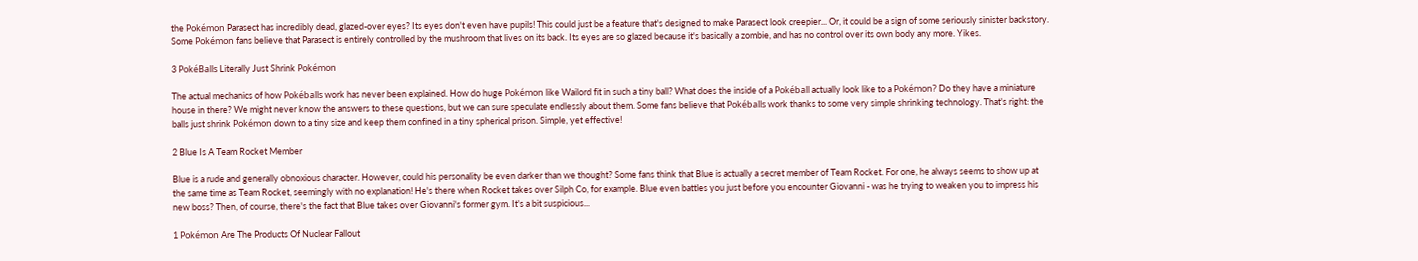the Pokémon Parasect has incredibly dead, glazed-over eyes? Its eyes don't even have pupils! This could just be a feature that's designed to make Parasect look creepier... Or, it could be a sign of some seriously sinister backstory. Some Pokémon fans believe that Parasect is entirely controlled by the mushroom that lives on its back. Its eyes are so glazed because it's basically a zombie, and has no control over its own body any more. Yikes.

3 PokéBalls Literally Just Shrink Pokémon

The actual mechanics of how Pokéballs work has never been explained. How do huge Pokémon like Wailord fit in such a tiny ball? What does the inside of a Pokéball actually look like to a Pokémon? Do they have a miniature house in there? We might never know the answers to these questions, but we can sure speculate endlessly about them. Some fans believe that Pokéballs work thanks to some very simple shrinking technology. That's right: the balls just shrink Pokémon down to a tiny size and keep them confined in a tiny spherical prison. Simple, yet effective!

2 Blue Is A Team Rocket Member

Blue is a rude and generally obnoxious character. However, could his personality be even darker than we thought? Some fans think that Blue is actually a secret member of Team Rocket. For one, he always seems to show up at the same time as Team Rocket, seemingly with no explanation! He's there when Rocket takes over Silph Co, for example. Blue even battles you just before you encounter Giovanni - was he trying to weaken you to impress his new boss? Then, of course, there's the fact that Blue takes over Giovanni's former gym. It's a bit suspicious...

1 Pokémon Are The Products Of Nuclear Fallout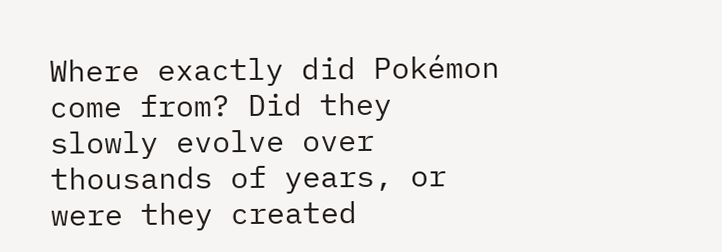Where exactly did Pokémon come from? Did they slowly evolve over thousands of years, or were they created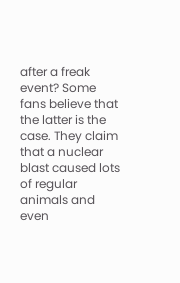after a freak event? Some fans believe that the latter is the case. They claim that a nuclear blast caused lots of regular animals and even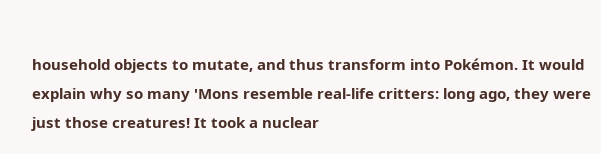household objects to mutate, and thus transform into Pokémon. It would explain why so many 'Mons resemble real-life critters: long ago, they were just those creatures! It took a nuclear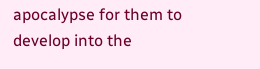apocalypse for them to develop into the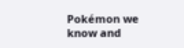Pokémon we know and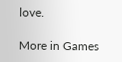love.

More in Games